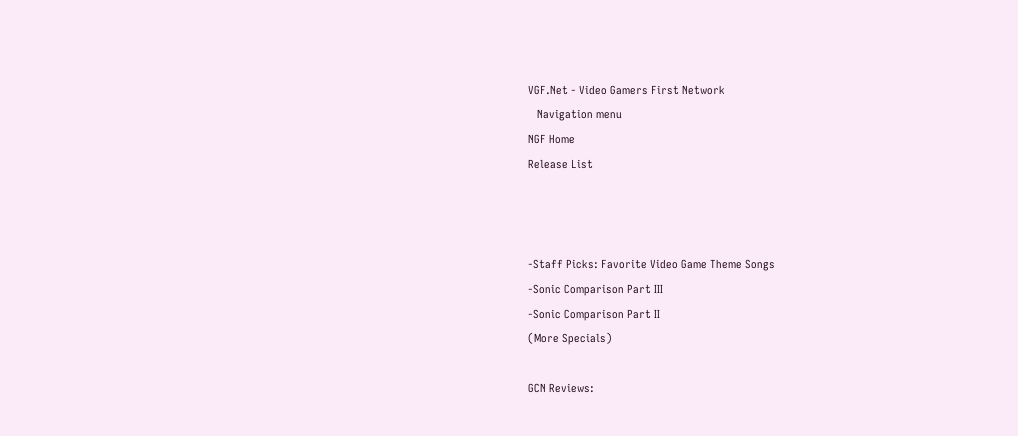VGF.Net - Video Gamers First Network
   Navigation menu
NGF Home
Release List



-Staff Picks: Favorite Video Game Theme Songs
-Sonic Comparison Part III
-Sonic Comparison Part II
(More Specials)

GCN Reviews: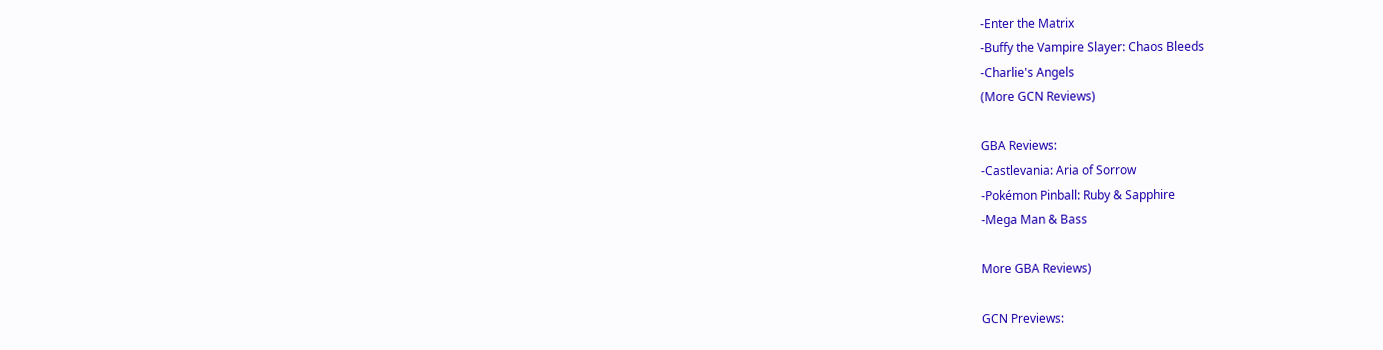-Enter the Matrix
-Buffy the Vampire Slayer: Chaos Bleeds
-Charlie's Angels
(More GCN Reviews)

GBA Reviews:
-Castlevania: Aria of Sorrow
-Pokémon Pinball: Ruby & Sapphire
-Mega Man & Bass

More GBA Reviews)

GCN Previews: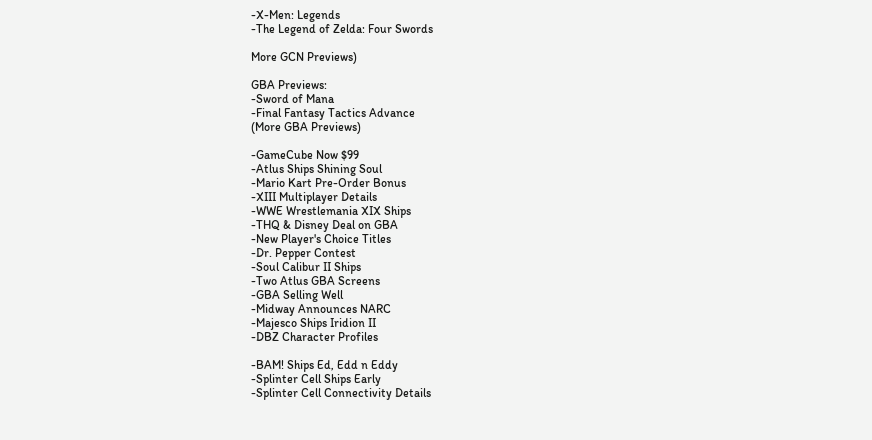-X-Men: Legends
-The Legend of Zelda: Four Swords

More GCN Previews)

GBA Previews:
-Sword of Mana
-Final Fantasy Tactics Advance
(More GBA Previews)

-GameCube Now $99
-Atlus Ships Shining Soul
-Mario Kart Pre-Order Bonus
-XIII Multiplayer Details
-WWE Wrestlemania XIX Ships
-THQ & Disney Deal on GBA
-New Player's Choice Titles
-Dr. Pepper Contest
-Soul Calibur II Ships
-Two Atlus GBA Screens
-GBA Selling Well
-Midway Announces NARC
-Majesco Ships Iridion II
-DBZ Character Profiles

-BAM! Ships Ed, Edd n Eddy
-Splinter Cell Ships Early
-Splinter Cell Connectivity Details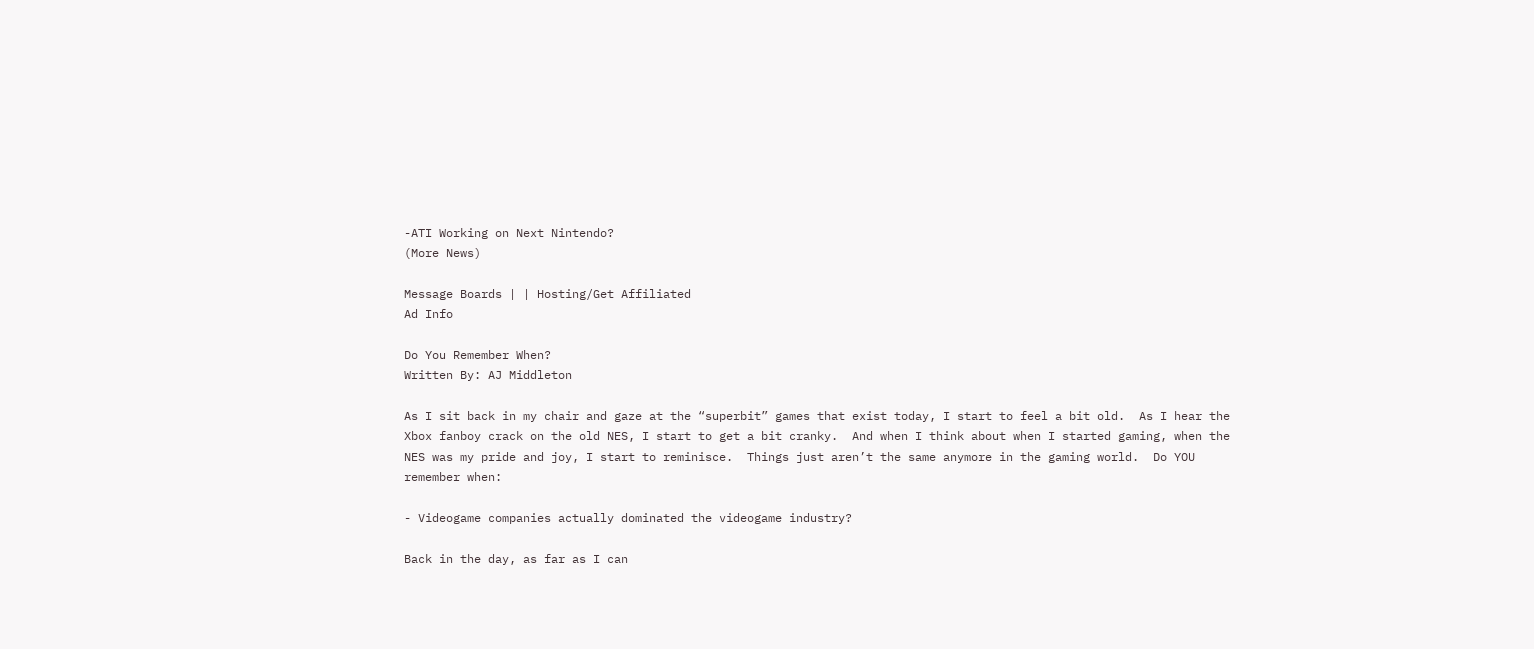-ATI Working on Next Nintendo?
(More News)

Message Boards | | Hosting/Get Affiliated
Ad Info

Do You Remember When?
Written By: AJ Middleton

As I sit back in my chair and gaze at the “superbit” games that exist today, I start to feel a bit old.  As I hear the Xbox fanboy crack on the old NES, I start to get a bit cranky.  And when I think about when I started gaming, when the NES was my pride and joy, I start to reminisce.  Things just aren’t the same anymore in the gaming world.  Do YOU remember when:

- Videogame companies actually dominated the videogame industry?

Back in the day, as far as I can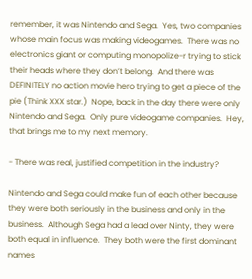remember, it was Nintendo and Sega.  Yes, two companies whose main focus was making videogames.  There was no electronics giant or computing monopolize-r trying to stick their heads where they don’t belong.  And there was DEFINITELY no action movie hero trying to get a piece of the pie (Think XXX star.)  Nope, back in the day there were only Nintendo and Sega.  Only pure videogame companies.  Hey, that brings me to my next memory.

- There was real, justified competition in the industry?

Nintendo and Sega could make fun of each other because they were both seriously in the business and only in the business.  Although Sega had a lead over Ninty, they were both equal in influence.  They both were the first dominant names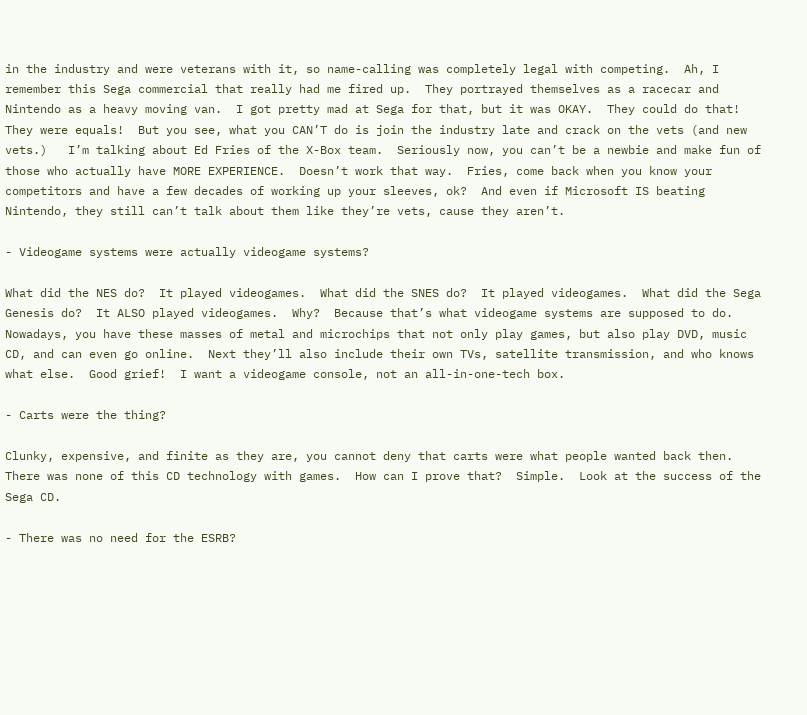in the industry and were veterans with it, so name-calling was completely legal with competing.  Ah, I remember this Sega commercial that really had me fired up.  They portrayed themselves as a racecar and Nintendo as a heavy moving van.  I got pretty mad at Sega for that, but it was OKAY.  They could do that!  They were equals!  But you see, what you CAN’T do is join the industry late and crack on the vets (and new vets.)   I’m talking about Ed Fries of the X-Box team.  Seriously now, you can’t be a newbie and make fun of those who actually have MORE EXPERIENCE.  Doesn’t work that way.  Fries, come back when you know your competitors and have a few decades of working up your sleeves, ok?  And even if Microsoft IS beating Nintendo, they still can’t talk about them like they’re vets, cause they aren’t.

- Videogame systems were actually videogame systems?

What did the NES do?  It played videogames.  What did the SNES do?  It played videogames.  What did the Sega Genesis do?  It ALSO played videogames.  Why?  Because that’s what videogame systems are supposed to do.  Nowadays, you have these masses of metal and microchips that not only play games, but also play DVD, music CD, and can even go online.  Next they’ll also include their own TVs, satellite transmission, and who knows what else.  Good grief!  I want a videogame console, not an all-in-one-tech box.

- Carts were the thing?

Clunky, expensive, and finite as they are, you cannot deny that carts were what people wanted back then.  There was none of this CD technology with games.  How can I prove that?  Simple.  Look at the success of the Sega CD.

- There was no need for the ESRB?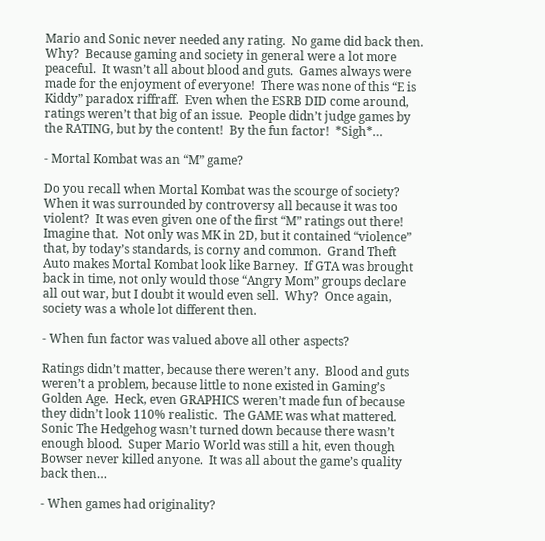Mario and Sonic never needed any rating.  No game did back then.  Why?  Because gaming and society in general were a lot more peaceful.  It wasn’t all about blood and guts.  Games always were made for the enjoyment of everyone!  There was none of this “E is Kiddy” paradox riffraff.  Even when the ESRB DID come around, ratings weren’t that big of an issue.  People didn’t judge games by the RATING, but by the content!  By the fun factor!  *Sigh*…

- Mortal Kombat was an “M” game?

Do you recall when Mortal Kombat was the scourge of society?  When it was surrounded by controversy all because it was too violent?  It was even given one of the first “M” ratings out there!  Imagine that.  Not only was MK in 2D, but it contained “violence” that, by today’s standards, is corny and common.  Grand Theft Auto makes Mortal Kombat look like Barney.  If GTA was brought back in time, not only would those “Angry Mom” groups declare all out war, but I doubt it would even sell.  Why?  Once again, society was a whole lot different then.

- When fun factor was valued above all other aspects?

Ratings didn’t matter, because there weren’t any.  Blood and guts weren’t a problem, because little to none existed in Gaming’s Golden Age.  Heck, even GRAPHICS weren’t made fun of because they didn’t look 110% realistic.  The GAME was what mattered.  Sonic The Hedgehog wasn’t turned down because there wasn’t enough blood.  Super Mario World was still a hit, even though Bowser never killed anyone.  It was all about the game’s quality back then…

- When games had originality?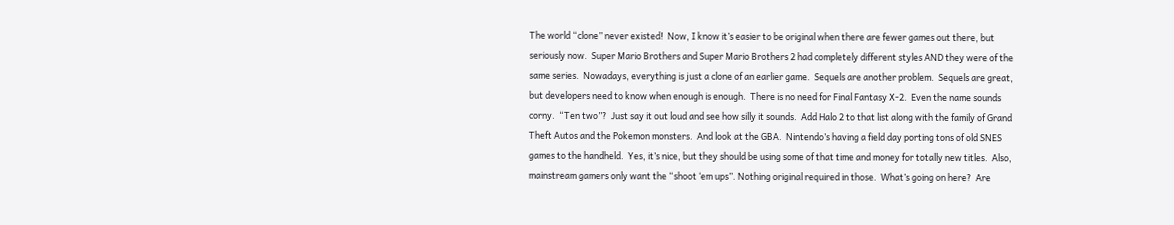The world “clone” never existed!  Now, I know it’s easier to be original when there are fewer games out there, but seriously now.  Super Mario Brothers and Super Mario Brothers 2 had completely different styles AND they were of the same series.  Nowadays, everything is just a clone of an earlier game.  Sequels are another problem.  Sequels are great, but developers need to know when enough is enough.  There is no need for Final Fantasy X-2.  Even the name sounds corny.  “Ten two”?  Just say it out loud and see how silly it sounds.  Add Halo 2 to that list along with the family of Grand Theft Autos and the Pokemon monsters.  And look at the GBA.  Nintendo’s having a field day porting tons of old SNES games to the handheld.  Yes, it’s nice, but they should be using some of that time and money for totally new titles.  Also, mainstream gamers only want the “shoot ‘em ups”. Nothing original required in those.  What’s going on here?  Are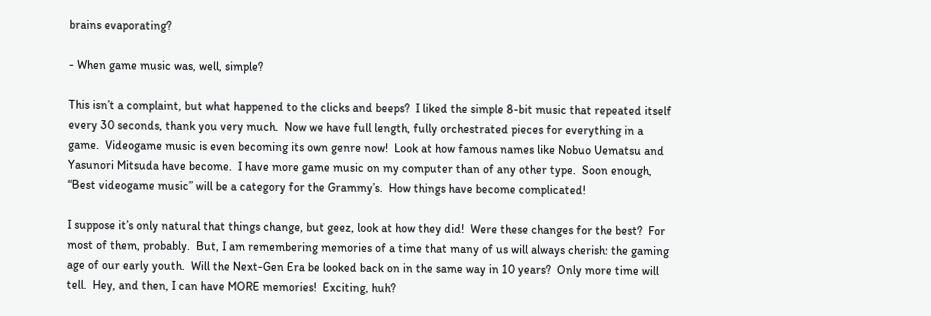brains evaporating?

- When game music was, well, simple?

This isn’t a complaint, but what happened to the clicks and beeps?  I liked the simple 8-bit music that repeated itself every 30 seconds, thank you very much.  Now we have full length, fully orchestrated pieces for everything in a game.  Videogame music is even becoming its own genre now!  Look at how famous names like Nobuo Uematsu and Yasunori Mitsuda have become.  I have more game music on my computer than of any other type.  Soon enough, “Best videogame music” will be a category for the Grammy’s.  How things have become complicated!

I suppose it’s only natural that things change, but geez, look at how they did!  Were these changes for the best?  For most of them, probably.  But, I am remembering memories of a time that many of us will always cherish: the gaming age of our early youth.  Will the Next-Gen Era be looked back on in the same way in 10 years?  Only more time will tell.  Hey, and then, I can have MORE memories!  Exciting, huh?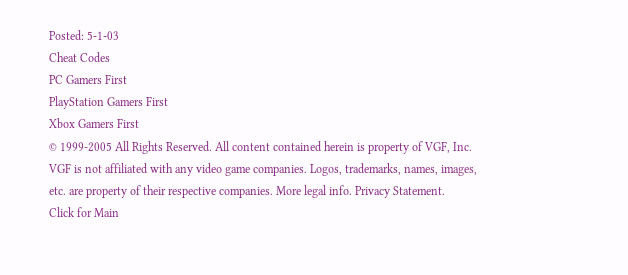Posted: 5-1-03
Cheat Codes
PC Gamers First
PlayStation Gamers First
Xbox Gamers First
© 1999-2005 All Rights Reserved. All content contained herein is property of VGF, Inc. VGF is not affiliated with any video game companies. Logos, trademarks, names, images, etc. are property of their respective companies. More legal info. Privacy Statement.
Click for Main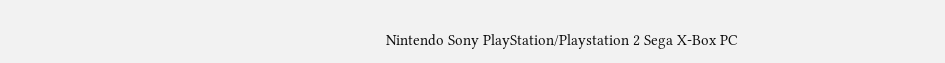Nintendo Sony PlayStation/Playstation 2 Sega X-Box PC